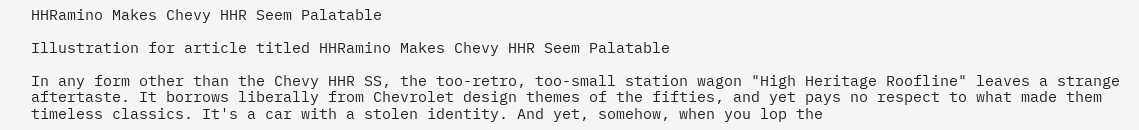HHRamino Makes Chevy HHR Seem Palatable

Illustration for article titled HHRamino Makes Chevy HHR Seem Palatable

In any form other than the Chevy HHR SS, the too-retro, too-small station wagon "High Heritage Roofline" leaves a strange aftertaste. It borrows liberally from Chevrolet design themes of the fifties, and yet pays no respect to what made them timeless classics. It's a car with a stolen identity. And yet, somehow, when you lop the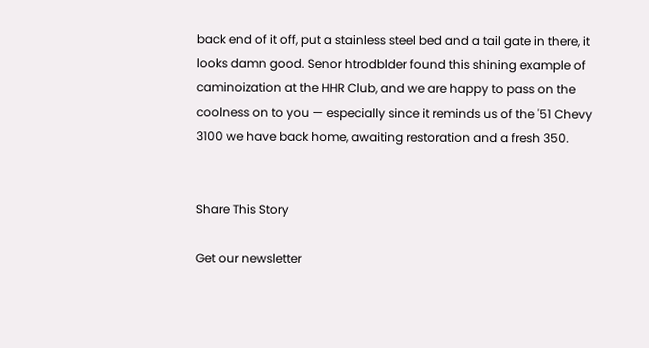back end of it off, put a stainless steel bed and a tail gate in there, it looks damn good. Senor htrodblder found this shining example of caminoization at the HHR Club, and we are happy to pass on the coolness on to you — especially since it reminds us of the '51 Chevy 3100 we have back home, awaiting restoration and a fresh 350.


Share This Story

Get our newsletter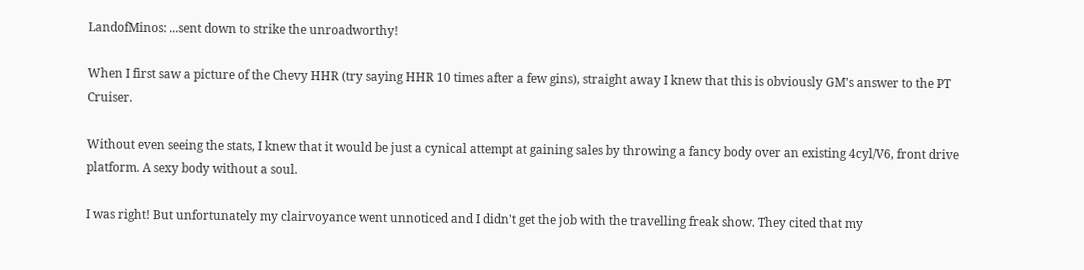LandofMinos: ...sent down to strike the unroadworthy!

When I first saw a picture of the Chevy HHR (try saying HHR 10 times after a few gins), straight away I knew that this is obviously GM's answer to the PT Cruiser.

Without even seeing the stats, I knew that it would be just a cynical attempt at gaining sales by throwing a fancy body over an existing 4cyl/V6, front drive platform. A sexy body without a soul.

I was right! But unfortunately my clairvoyance went unnoticed and I didn't get the job with the travelling freak show. They cited that my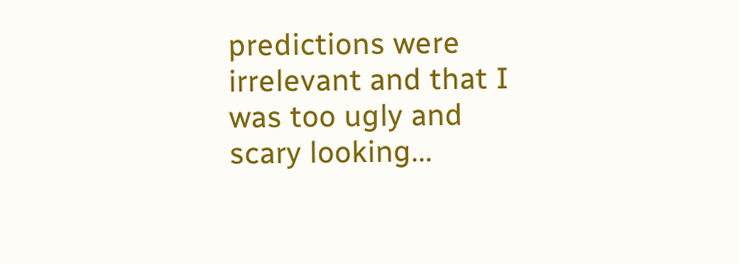predictions were irrelevant and that I was too ugly and scary looking...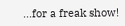...for a freak show!